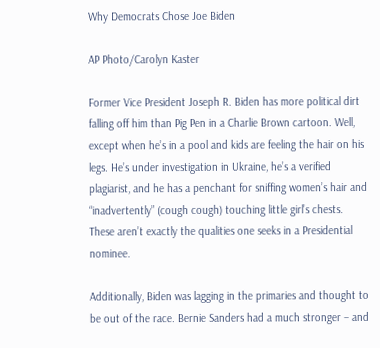Why Democrats Chose Joe Biden

AP Photo/Carolyn Kaster

Former Vice President Joseph R. Biden has more political dirt falling off him than Pig Pen in a Charlie Brown cartoon. Well, except when he’s in a pool and kids are feeling the hair on his legs. He’s under investigation in Ukraine, he’s a verified plagiarist, and he has a penchant for sniffing women’s hair and “inadvertently” (cough cough) touching little girl’s chests. These aren’t exactly the qualities one seeks in a Presidential nominee.

Additionally, Biden was lagging in the primaries and thought to be out of the race. Bernie Sanders had a much stronger – and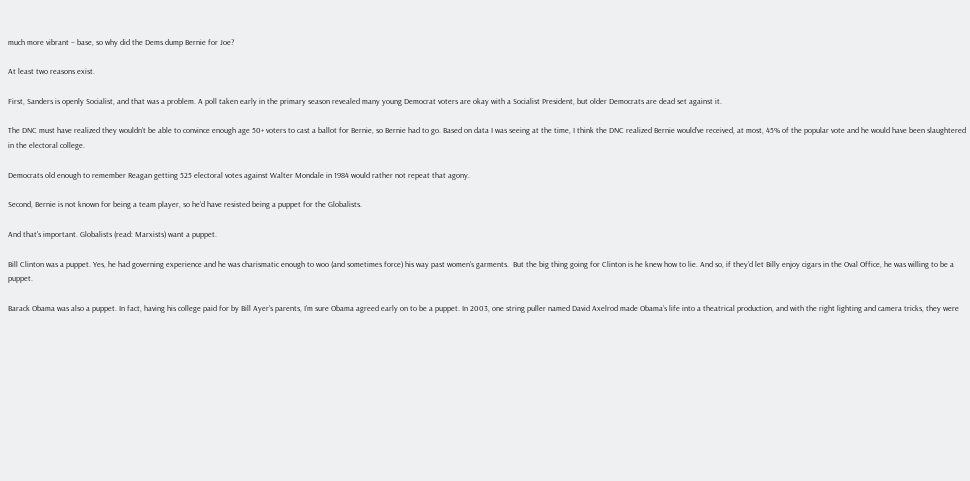much more vibrant – base, so why did the Dems dump Bernie for Joe?

At least two reasons exist.

First, Sanders is openly Socialist, and that was a problem. A poll taken early in the primary season revealed many young Democrat voters are okay with a Socialist President, but older Democrats are dead set against it.

The DNC must have realized they wouldn’t be able to convince enough age 50+ voters to cast a ballot for Bernie, so Bernie had to go. Based on data I was seeing at the time, I think the DNC realized Bernie would’ve received, at most, 45% of the popular vote and he would have been slaughtered in the electoral college.

Democrats old enough to remember Reagan getting 525 electoral votes against Walter Mondale in 1984 would rather not repeat that agony.

Second, Bernie is not known for being a team player, so he’d have resisted being a puppet for the Globalists.

And that’s important. Globalists (read: Marxists) want a puppet.

Bill Clinton was a puppet. Yes, he had governing experience and he was charismatic enough to woo (and sometimes force) his way past women’s garments.  But the big thing going for Clinton is he knew how to lie. And so, if they’d let Billy enjoy cigars in the Oval Office, he was willing to be a puppet.

Barack Obama was also a puppet. In fact, having his college paid for by Bill Ayer’s parents, I’m sure Obama agreed early on to be a puppet. In 2003, one string puller named David Axelrod made Obama’s life into a theatrical production, and with the right lighting and camera tricks, they were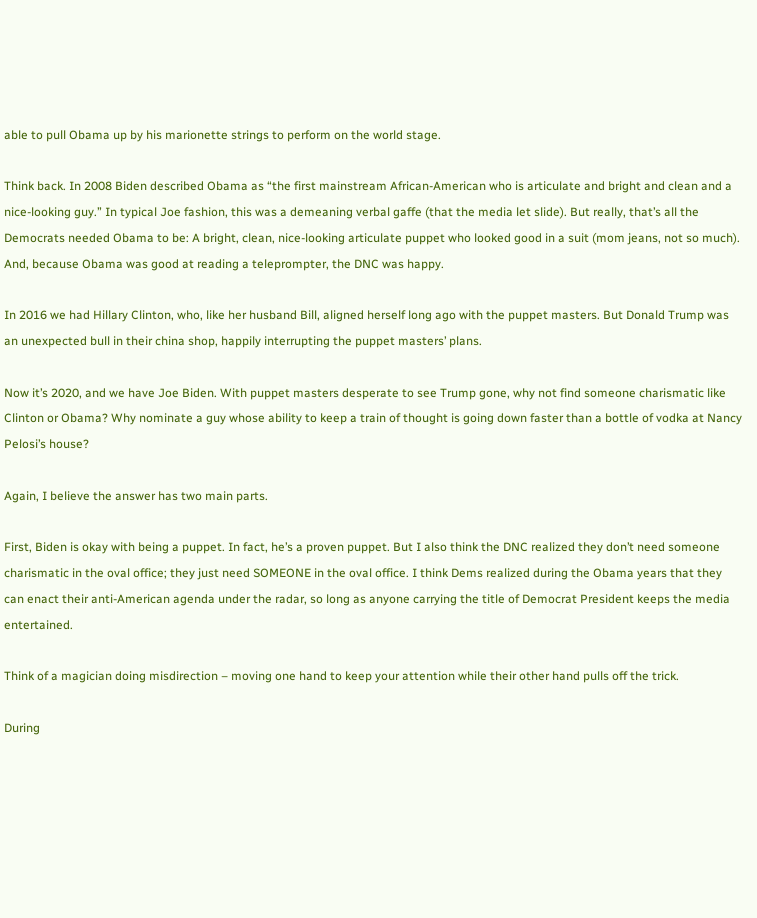able to pull Obama up by his marionette strings to perform on the world stage.

Think back. In 2008 Biden described Obama as “the first mainstream African-American who is articulate and bright and clean and a nice-looking guy.” In typical Joe fashion, this was a demeaning verbal gaffe (that the media let slide). But really, that’s all the Democrats needed Obama to be: A bright, clean, nice-looking articulate puppet who looked good in a suit (mom jeans, not so much). And, because Obama was good at reading a teleprompter, the DNC was happy.

In 2016 we had Hillary Clinton, who, like her husband Bill, aligned herself long ago with the puppet masters. But Donald Trump was an unexpected bull in their china shop, happily interrupting the puppet masters’ plans.

Now it’s 2020, and we have Joe Biden. With puppet masters desperate to see Trump gone, why not find someone charismatic like Clinton or Obama? Why nominate a guy whose ability to keep a train of thought is going down faster than a bottle of vodka at Nancy Pelosi’s house?

Again, I believe the answer has two main parts.

First, Biden is okay with being a puppet. In fact, he’s a proven puppet. But I also think the DNC realized they don’t need someone charismatic in the oval office; they just need SOMEONE in the oval office. I think Dems realized during the Obama years that they can enact their anti-American agenda under the radar, so long as anyone carrying the title of Democrat President keeps the media entertained.

Think of a magician doing misdirection – moving one hand to keep your attention while their other hand pulls off the trick.

During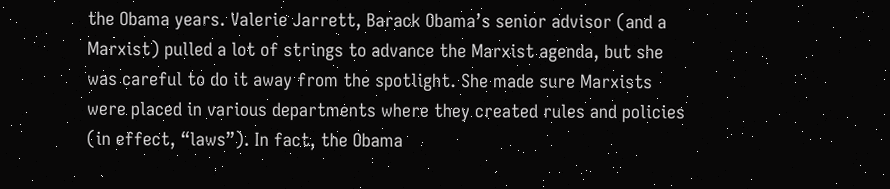the Obama years. Valerie Jarrett, Barack Obama’s senior advisor (and a Marxist) pulled a lot of strings to advance the Marxist agenda, but she was careful to do it away from the spotlight. She made sure Marxists were placed in various departments where they created rules and policies (in effect, “laws”). In fact, the Obama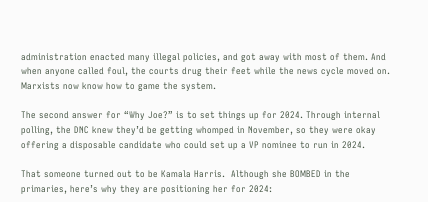administration enacted many illegal policies, and got away with most of them. And when anyone called foul, the courts drug their feet while the news cycle moved on. Marxists now know how to game the system.

The second answer for “Why Joe?” is to set things up for 2024. Through internal polling, the DNC knew they’d be getting whomped in November, so they were okay offering a disposable candidate who could set up a VP nominee to run in 2024.

That someone turned out to be Kamala Harris.  Although she BOMBED in the primaries, here’s why they are positioning her for 2024: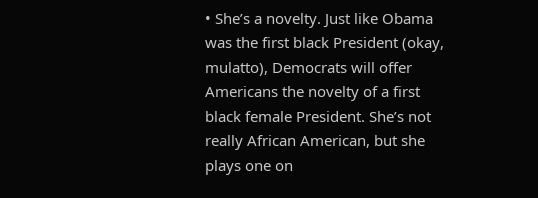• She’s a novelty. Just like Obama was the first black President (okay, mulatto), Democrats will offer Americans the novelty of a first black female President. She’s not really African American, but she plays one on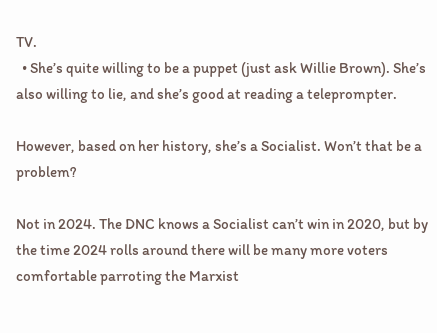TV.
  • She’s quite willing to be a puppet (just ask Willie Brown). She’s also willing to lie, and she’s good at reading a teleprompter.

However, based on her history, she’s a Socialist. Won’t that be a problem?

Not in 2024. The DNC knows a Socialist can’t win in 2020, but by the time 2024 rolls around there will be many more voters comfortable parroting the Marxist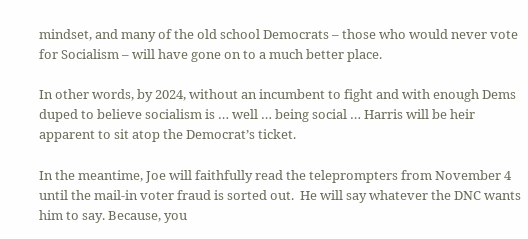mindset, and many of the old school Democrats – those who would never vote for Socialism – will have gone on to a much better place.

In other words, by 2024, without an incumbent to fight and with enough Dems duped to believe socialism is … well … being social … Harris will be heir apparent to sit atop the Democrat’s ticket.

In the meantime, Joe will faithfully read the teleprompters from November 4 until the mail-in voter fraud is sorted out.  He will say whatever the DNC wants him to say. Because, you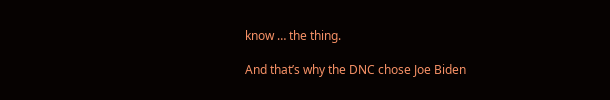know … the thing.

And that’s why the DNC chose Joe Biden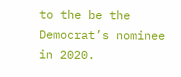to the be the Democrat’s nominee in 2020.